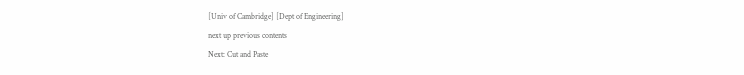[Univ of Cambridge] [Dept of Engineering]
next up previous contents
Next: Cut and Paste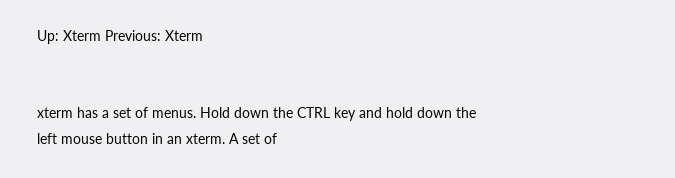Up: Xterm Previous: Xterm


xterm has a set of menus. Hold down the CTRL key and hold down the left mouse button in an xterm. A set of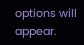options will appear.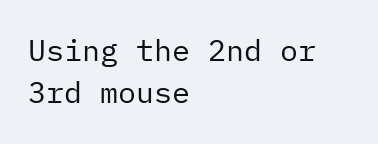Using the 2nd or 3rd mouse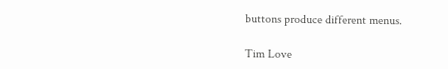buttons produce different menus.

Tim Love